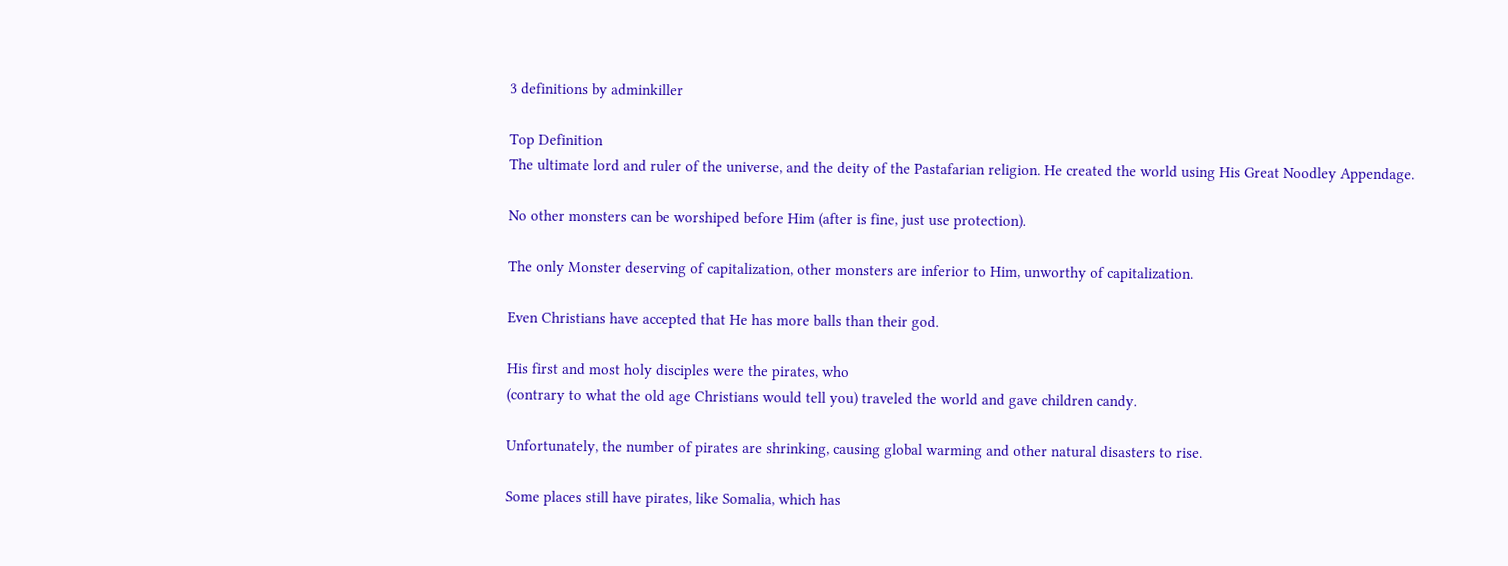3 definitions by adminkiller

Top Definition
The ultimate lord and ruler of the universe, and the deity of the Pastafarian religion. He created the world using His Great Noodley Appendage.

No other monsters can be worshiped before Him (after is fine, just use protection).

The only Monster deserving of capitalization, other monsters are inferior to Him, unworthy of capitalization.

Even Christians have accepted that He has more balls than their god.

His first and most holy disciples were the pirates, who
(contrary to what the old age Christians would tell you) traveled the world and gave children candy.

Unfortunately, the number of pirates are shrinking, causing global warming and other natural disasters to rise.

Some places still have pirates, like Somalia, which has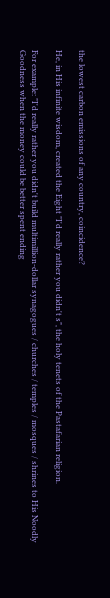the lowest carbon emissions of any country, coincidence?

He, in His infinite wisdom, created the Eight "I'd really rather you didn't s", the holy tenets of the Pastafarian religion.

For example: "I'd really rather you didn't build multimillion-dollar synagogues / churches / temples / mosques / shrines to His Noodly Goodness when the money could be better spent ending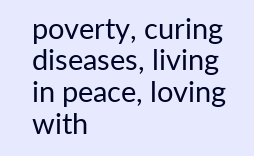poverty, curing diseases, living in peace, loving with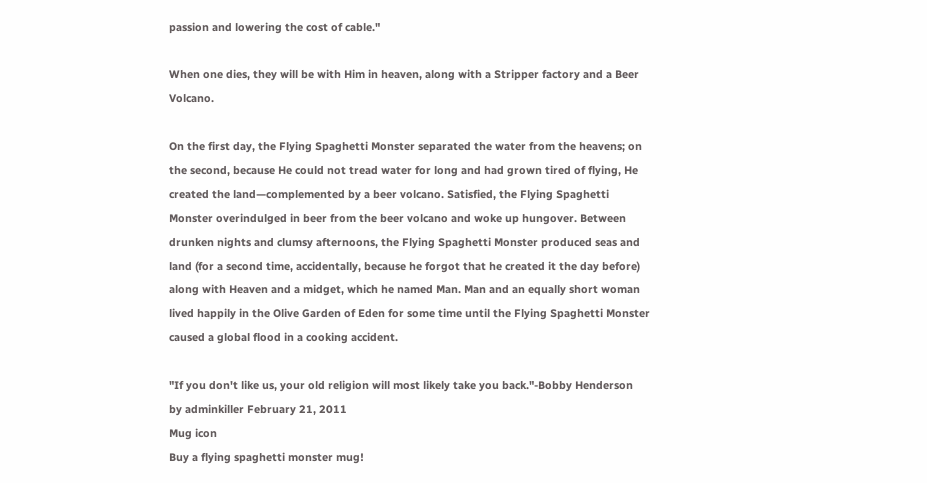passion and lowering the cost of cable."

When one dies, they will be with Him in heaven, along with a Stripper factory and a Beer Volcano.

On the first day, the Flying Spaghetti Monster separated the water from the heavens; on the second, because He could not tread water for long and had grown tired of flying, He created the land—complemented by a beer volcano. Satisfied, the Flying Spaghetti Monster overindulged in beer from the beer volcano and woke up hungover. Between drunken nights and clumsy afternoons, the Flying Spaghetti Monster produced seas and land (for a second time, accidentally, because he forgot that he created it the day before) along with Heaven and a midget, which he named Man. Man and an equally short woman lived happily in the Olive Garden of Eden for some time until the Flying Spaghetti Monster caused a global flood in a cooking accident.

"If you don't like us, your old religion will most likely take you back."-Bobby Henderson
by adminkiller February 21, 2011
Mug icon
Buy a flying spaghetti monster mug!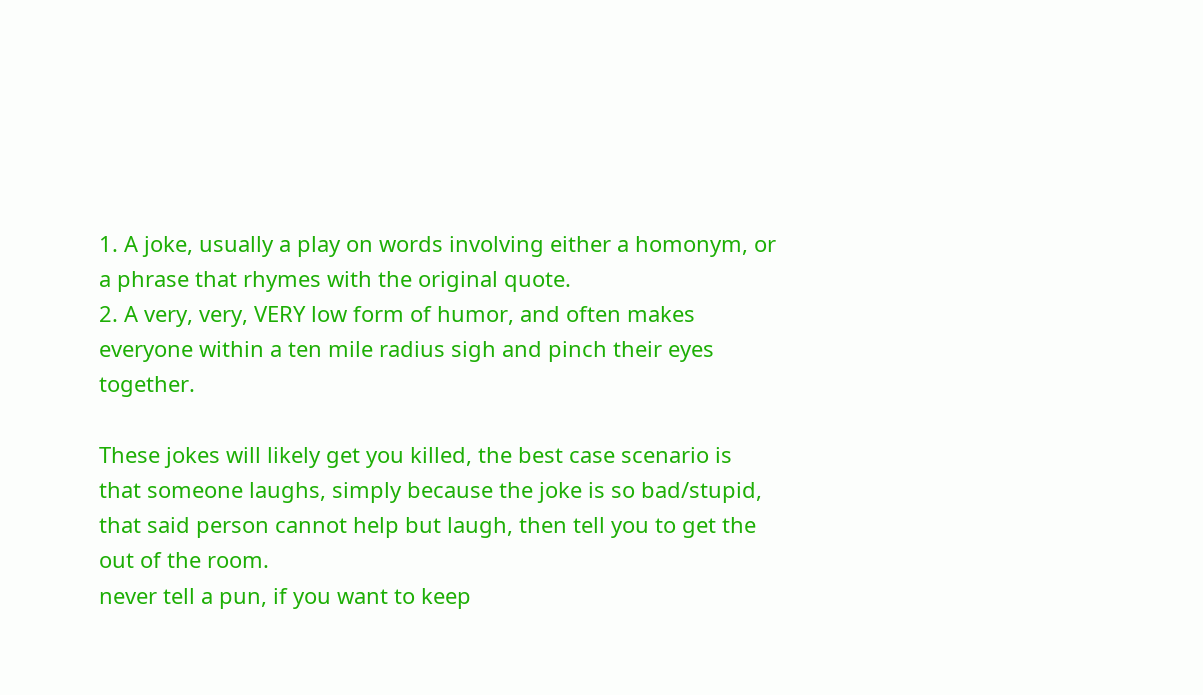1. A joke, usually a play on words involving either a homonym, or a phrase that rhymes with the original quote.
2. A very, very, VERY low form of humor, and often makes everyone within a ten mile radius sigh and pinch their eyes together.

These jokes will likely get you killed, the best case scenario is that someone laughs, simply because the joke is so bad/stupid, that said person cannot help but laugh, then tell you to get the out of the room.
never tell a pun, if you want to keep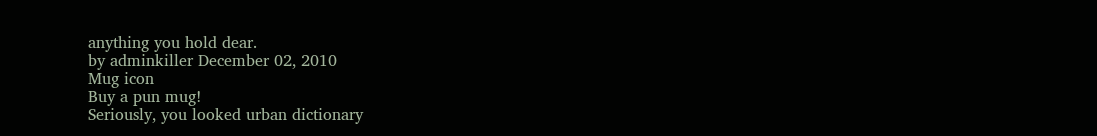anything you hold dear.
by adminkiller December 02, 2010
Mug icon
Buy a pun mug!
Seriously, you looked urban dictionary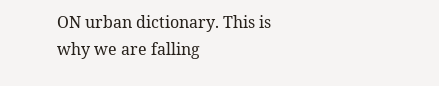ON urban dictionary. This is why we are falling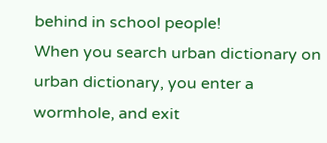behind in school people!
When you search urban dictionary on urban dictionary, you enter a wormhole, and exit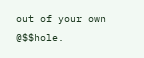out of your own @$$hole.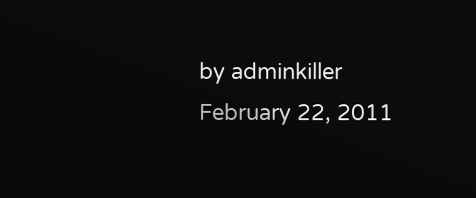by adminkiller February 22, 2011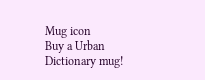Mug icon
Buy a Urban Dictionary mug!